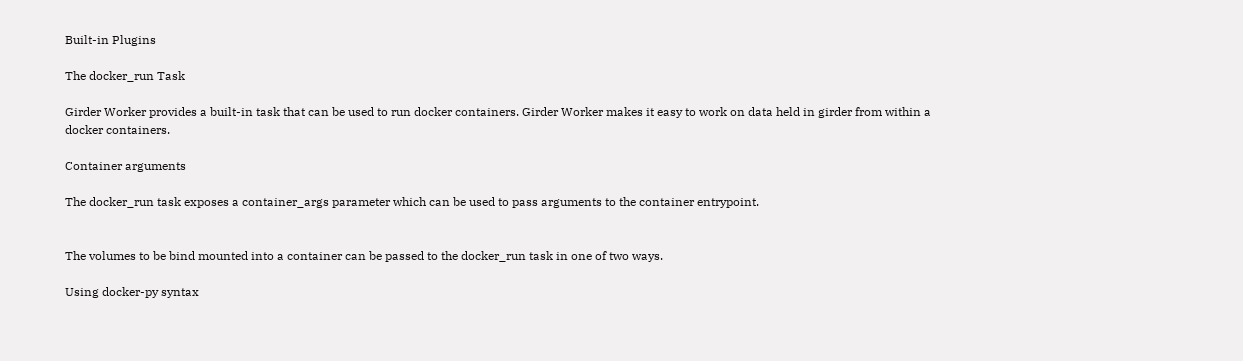Built-in Plugins

The docker_run Task

Girder Worker provides a built-in task that can be used to run docker containers. Girder Worker makes it easy to work on data held in girder from within a docker containers.

Container arguments

The docker_run task exposes a container_args parameter which can be used to pass arguments to the container entrypoint.


The volumes to be bind mounted into a container can be passed to the docker_run task in one of two ways.

Using docker-py syntax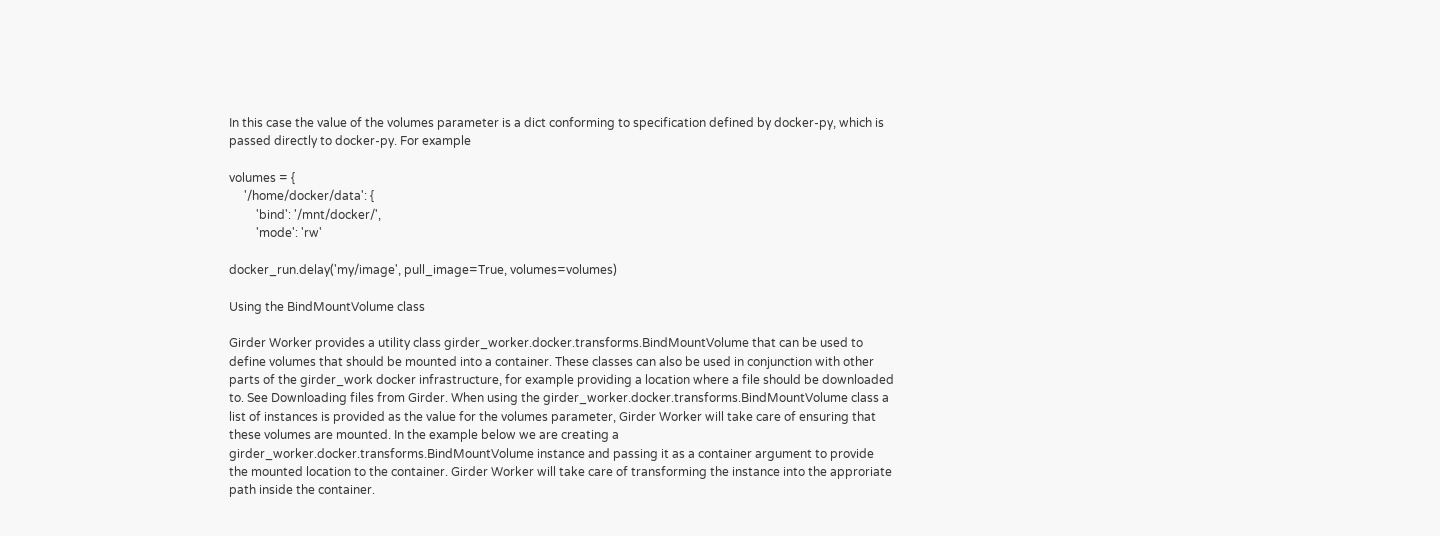In this case the value of the volumes parameter is a dict conforming to specification defined by docker-py, which is passed directly to docker-py. For example

volumes = {
     '/home/docker/data': {
         'bind': '/mnt/docker/',
         'mode': 'rw'

docker_run.delay('my/image', pull_image=True, volumes=volumes)

Using the BindMountVolume class

Girder Worker provides a utility class girder_worker.docker.transforms.BindMountVolume that can be used to define volumes that should be mounted into a container. These classes can also be used in conjunction with other parts of the girder_work docker infrastructure, for example providing a location where a file should be downloaded to. See Downloading files from Girder. When using the girder_worker.docker.transforms.BindMountVolume class a list of instances is provided as the value for the volumes parameter, Girder Worker will take care of ensuring that these volumes are mounted. In the example below we are creating a girder_worker.docker.transforms.BindMountVolume instance and passing it as a container argument to provide the mounted location to the container. Girder Worker will take care of transforming the instance into the approriate path inside the container.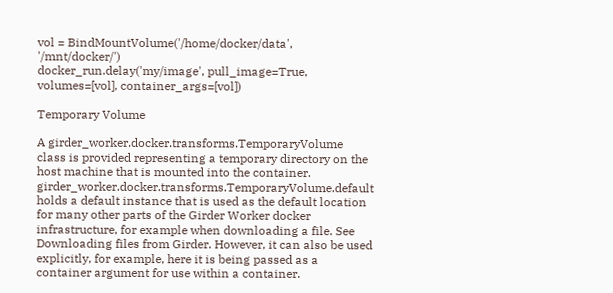vol = BindMountVolume('/home/docker/data', '/mnt/docker/')
docker_run.delay('my/image', pull_image=True, volumes=[vol], container_args=[vol])

Temporary Volume

A girder_worker.docker.transforms.TemporaryVolume class is provided representing a temporary directory on the host machine that is mounted into the container. girder_worker.docker.transforms.TemporaryVolume.default holds a default instance that is used as the default location for many other parts of the Girder Worker docker infrastructure, for example when downloading a file. See Downloading files from Girder. However, it can also be used explicitly, for example, here it is being passed as a container argument for use within a container.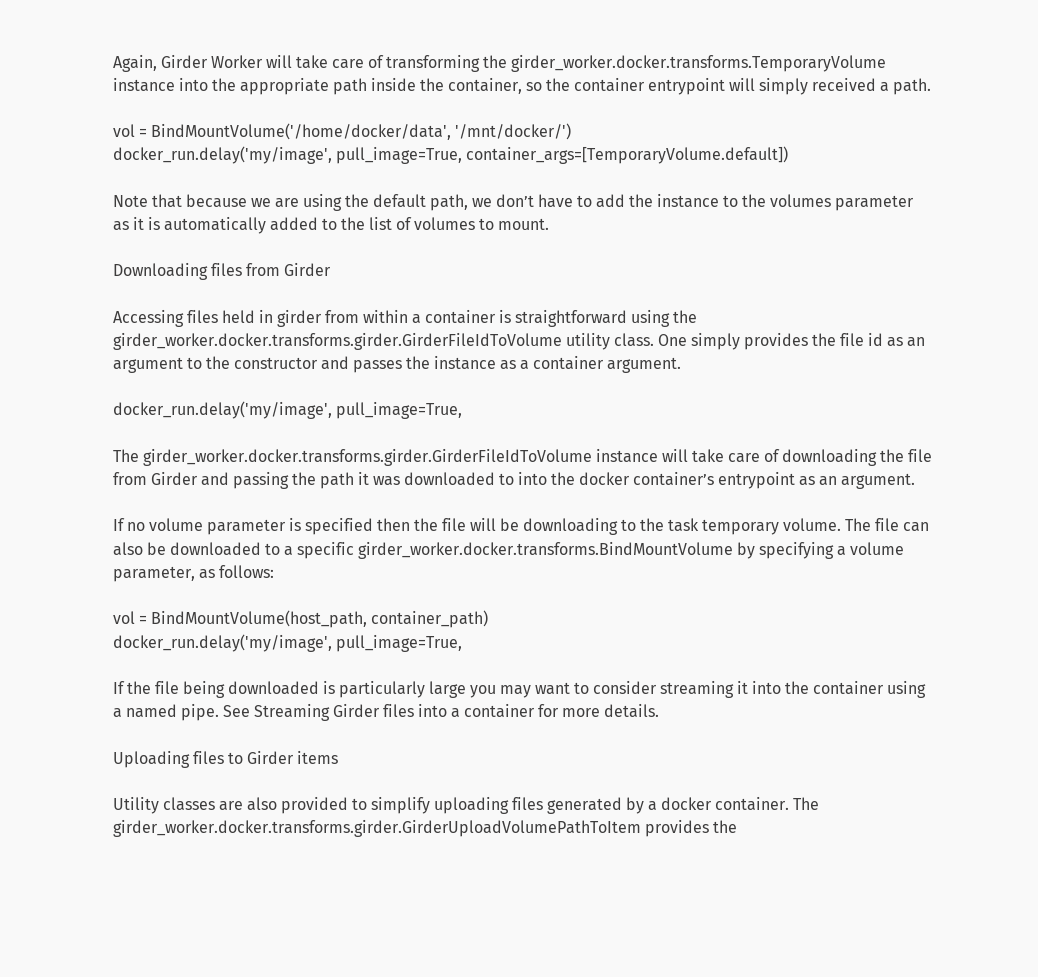Again, Girder Worker will take care of transforming the girder_worker.docker.transforms.TemporaryVolume instance into the appropriate path inside the container, so the container entrypoint will simply received a path.

vol = BindMountVolume('/home/docker/data', '/mnt/docker/')
docker_run.delay('my/image', pull_image=True, container_args=[TemporaryVolume.default])

Note that because we are using the default path, we don’t have to add the instance to the volumes parameter as it is automatically added to the list of volumes to mount.

Downloading files from Girder

Accessing files held in girder from within a container is straightforward using the girder_worker.docker.transforms.girder.GirderFileIdToVolume utility class. One simply provides the file id as an argument to the constructor and passes the instance as a container argument.

docker_run.delay('my/image', pull_image=True,

The girder_worker.docker.transforms.girder.GirderFileIdToVolume instance will take care of downloading the file from Girder and passing the path it was downloaded to into the docker container’s entrypoint as an argument.

If no volume parameter is specified then the file will be downloading to the task temporary volume. The file can also be downloaded to a specific girder_worker.docker.transforms.BindMountVolume by specifying a volume parameter, as follows:

vol = BindMountVolume(host_path, container_path)
docker_run.delay('my/image', pull_image=True,

If the file being downloaded is particularly large you may want to consider streaming it into the container using a named pipe. See Streaming Girder files into a container for more details.

Uploading files to Girder items

Utility classes are also provided to simplify uploading files generated by a docker container. The girder_worker.docker.transforms.girder.GirderUploadVolumePathToItem provides the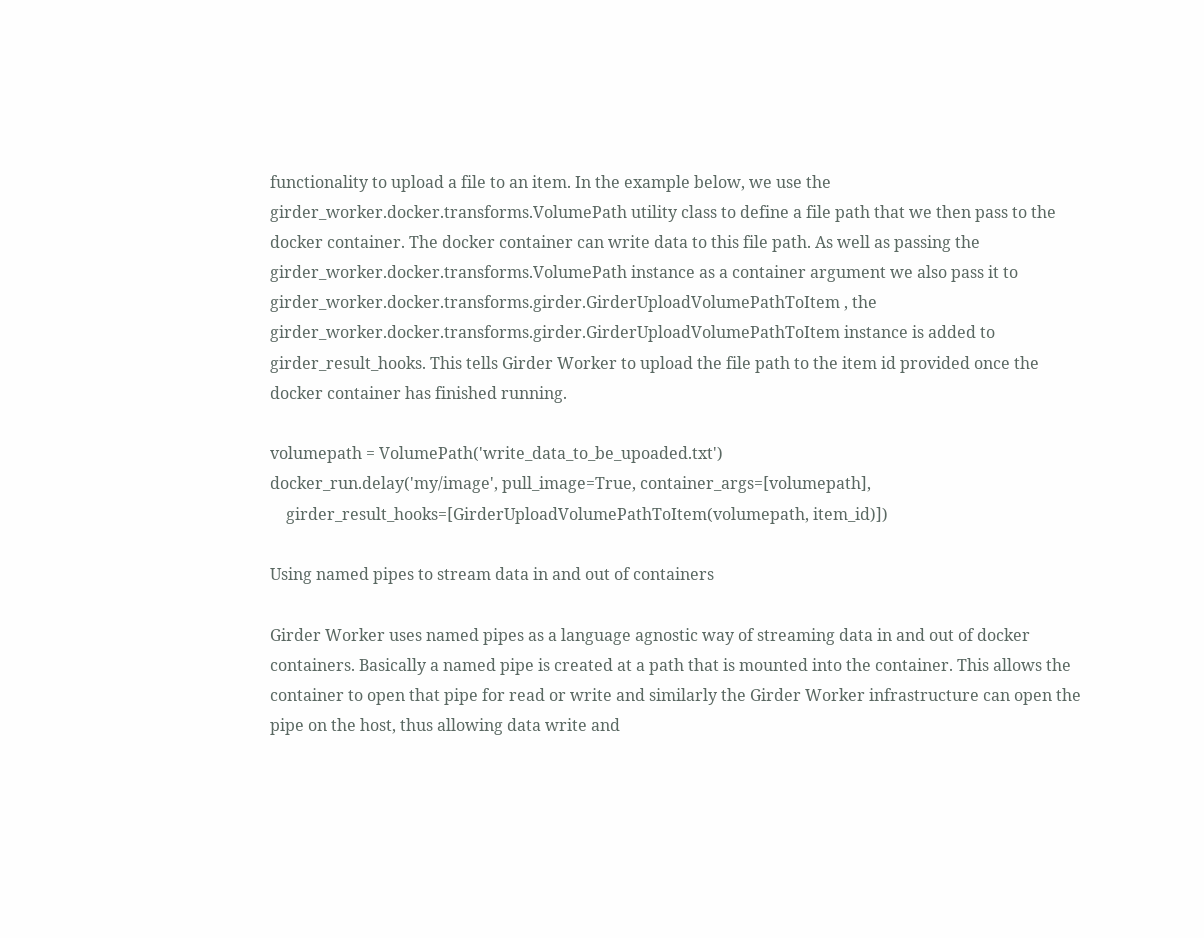functionality to upload a file to an item. In the example below, we use the girder_worker.docker.transforms.VolumePath utility class to define a file path that we then pass to the docker container. The docker container can write data to this file path. As well as passing the girder_worker.docker.transforms.VolumePath instance as a container argument we also pass it to girder_worker.docker.transforms.girder.GirderUploadVolumePathToItem , the girder_worker.docker.transforms.girder.GirderUploadVolumePathToItem instance is added to girder_result_hooks. This tells Girder Worker to upload the file path to the item id provided once the docker container has finished running.

volumepath = VolumePath('write_data_to_be_upoaded.txt')
docker_run.delay('my/image', pull_image=True, container_args=[volumepath],
    girder_result_hooks=[GirderUploadVolumePathToItem(volumepath, item_id)])

Using named pipes to stream data in and out of containers

Girder Worker uses named pipes as a language agnostic way of streaming data in and out of docker containers. Basically a named pipe is created at a path that is mounted into the container. This allows the container to open that pipe for read or write and similarly the Girder Worker infrastructure can open the pipe on the host, thus allowing data write and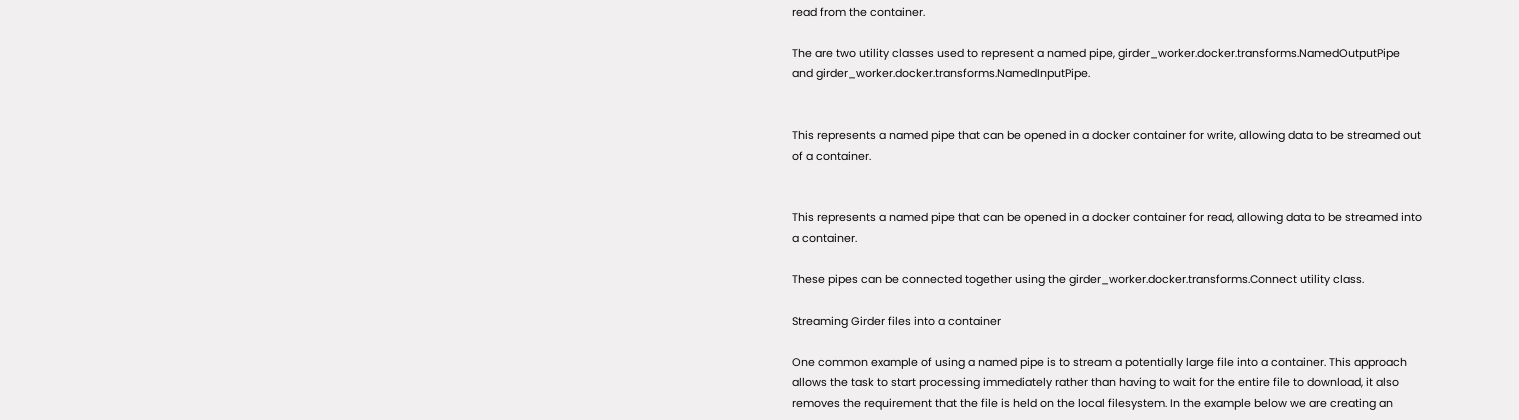read from the container.

The are two utility classes used to represent a named pipe, girder_worker.docker.transforms.NamedOutputPipe and girder_worker.docker.transforms.NamedInputPipe.


This represents a named pipe that can be opened in a docker container for write, allowing data to be streamed out of a container.


This represents a named pipe that can be opened in a docker container for read, allowing data to be streamed into a container.

These pipes can be connected together using the girder_worker.docker.transforms.Connect utility class.

Streaming Girder files into a container

One common example of using a named pipe is to stream a potentially large file into a container. This approach allows the task to start processing immediately rather than having to wait for the entire file to download, it also removes the requirement that the file is held on the local filesystem. In the example below we are creating an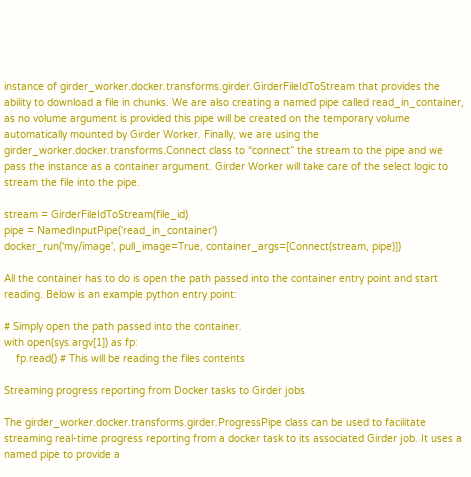instance of girder_worker.docker.transforms.girder.GirderFileIdToStream that provides the ability to download a file in chunks. We are also creating a named pipe called read_in_container, as no volume argument is provided this pipe will be created on the temporary volume automatically mounted by Girder Worker. Finally, we are using the girder_worker.docker.transforms.Connect class to “connect” the stream to the pipe and we pass the instance as a container argument. Girder Worker will take care of the select logic to stream the file into the pipe.

stream = GirderFileIdToStream(file_id)
pipe = NamedInputPipe('read_in_container')
docker_run('my/image', pull_image=True, container_args=[Connect(stream, pipe)])

All the container has to do is open the path passed into the container entry point and start reading. Below is an example python entry point:

# Simply open the path passed into the container.
with open(sys.argv[1]) as fp:
    fp.read() # This will be reading the files contents

Streaming progress reporting from Docker tasks to Girder jobs

The girder_worker.docker.transforms.girder.ProgressPipe class can be used to facilitate streaming real-time progress reporting from a docker task to its associated Girder job. It uses a named pipe to provide a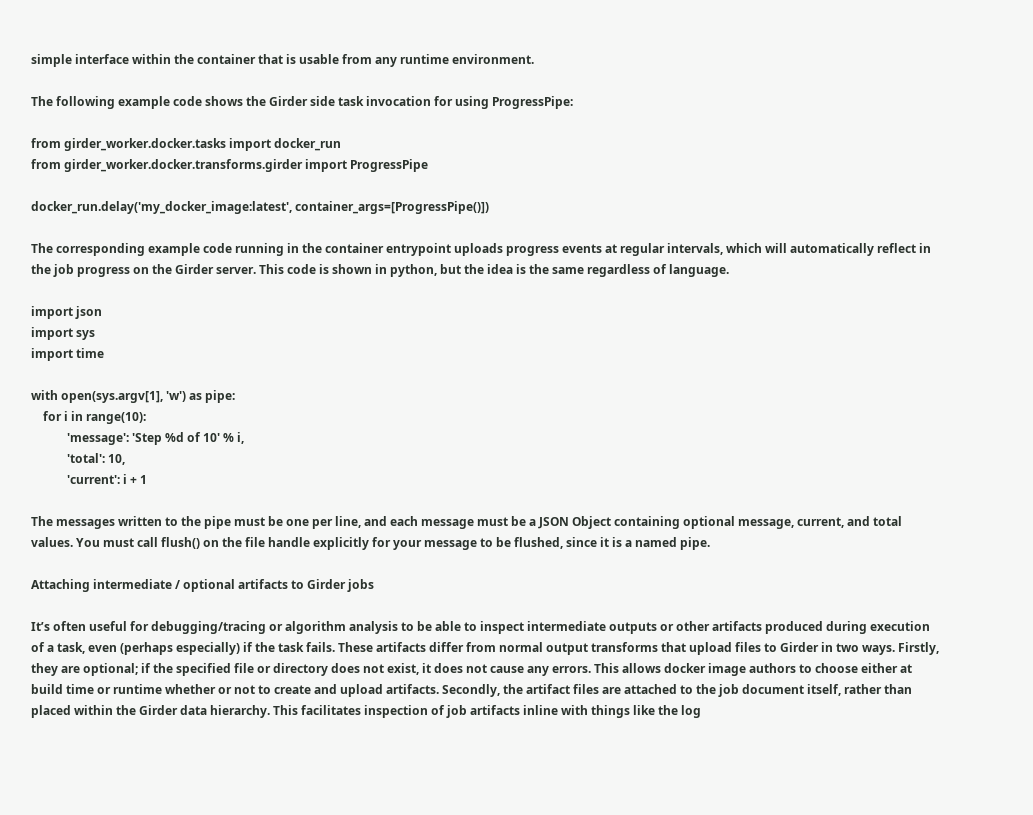simple interface within the container that is usable from any runtime environment.

The following example code shows the Girder side task invocation for using ProgressPipe:

from girder_worker.docker.tasks import docker_run
from girder_worker.docker.transforms.girder import ProgressPipe

docker_run.delay('my_docker_image:latest', container_args=[ProgressPipe()])

The corresponding example code running in the container entrypoint uploads progress events at regular intervals, which will automatically reflect in the job progress on the Girder server. This code is shown in python, but the idea is the same regardless of language.

import json
import sys
import time

with open(sys.argv[1], 'w') as pipe:
    for i in range(10):
            'message': 'Step %d of 10' % i,
            'total': 10,
            'current': i + 1

The messages written to the pipe must be one per line, and each message must be a JSON Object containing optional message, current, and total values. You must call flush() on the file handle explicitly for your message to be flushed, since it is a named pipe.

Attaching intermediate / optional artifacts to Girder jobs

It’s often useful for debugging/tracing or algorithm analysis to be able to inspect intermediate outputs or other artifacts produced during execution of a task, even (perhaps especially) if the task fails. These artifacts differ from normal output transforms that upload files to Girder in two ways. Firstly, they are optional; if the specified file or directory does not exist, it does not cause any errors. This allows docker image authors to choose either at build time or runtime whether or not to create and upload artifacts. Secondly, the artifact files are attached to the job document itself, rather than placed within the Girder data hierarchy. This facilitates inspection of job artifacts inline with things like the log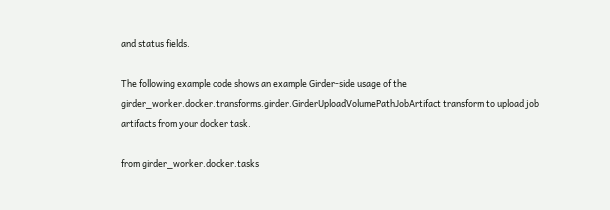and status fields.

The following example code shows an example Girder-side usage of the girder_worker.docker.transforms.girder.GirderUploadVolumePathJobArtifact transform to upload job artifacts from your docker task.

from girder_worker.docker.tasks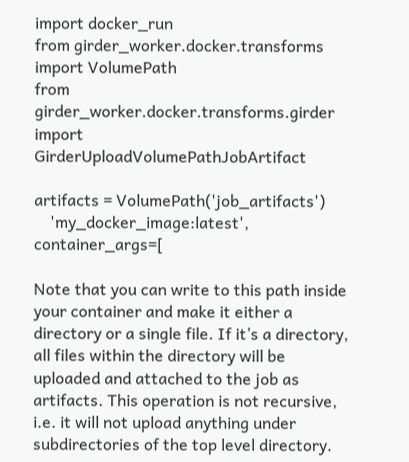import docker_run
from girder_worker.docker.transforms import VolumePath
from girder_worker.docker.transforms.girder import GirderUploadVolumePathJobArtifact

artifacts = VolumePath('job_artifacts')
    'my_docker_image:latest', container_args=[

Note that you can write to this path inside your container and make it either a directory or a single file. If it’s a directory, all files within the directory will be uploaded and attached to the job as artifacts. This operation is not recursive, i.e. it will not upload anything under subdirectories of the top level directory.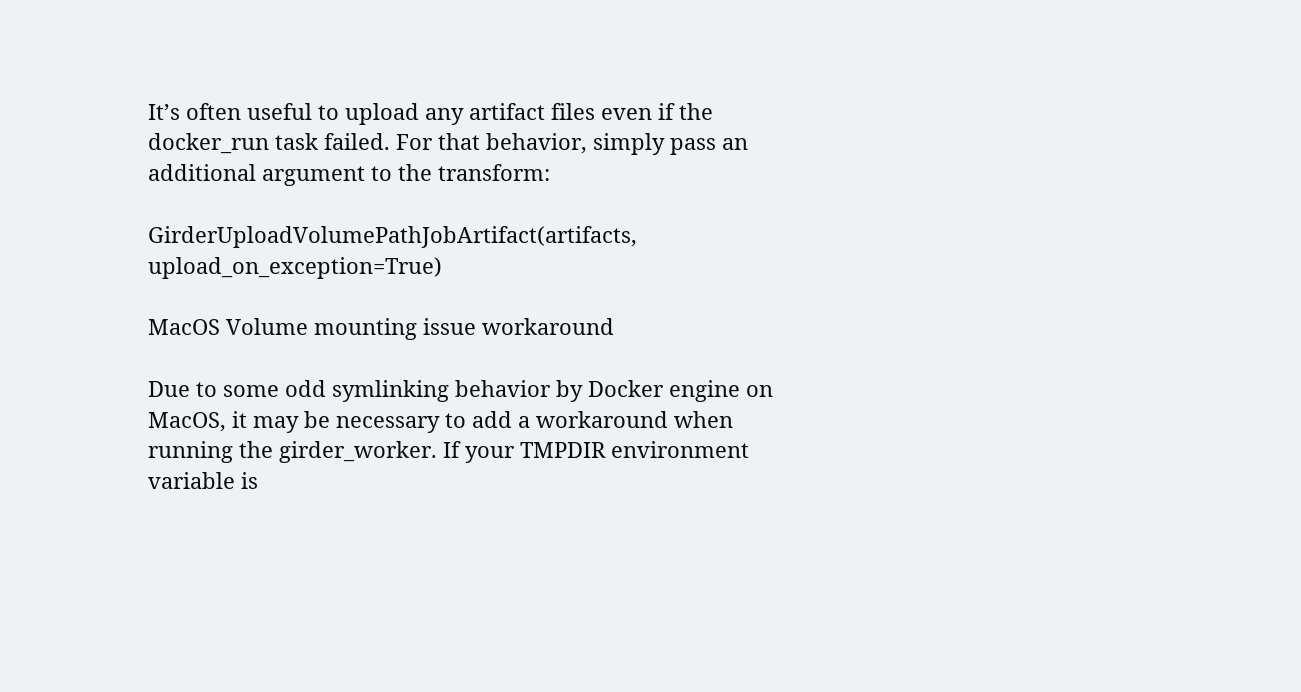It’s often useful to upload any artifact files even if the docker_run task failed. For that behavior, simply pass an additional argument to the transform:

GirderUploadVolumePathJobArtifact(artifacts, upload_on_exception=True)

MacOS Volume mounting issue workaround

Due to some odd symlinking behavior by Docker engine on MacOS, it may be necessary to add a workaround when running the girder_worker. If your TMPDIR environment variable is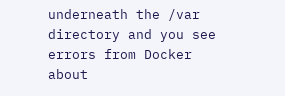underneath the /var directory and you see errors from Docker about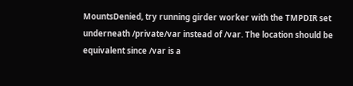MountsDenied, try running girder worker with the TMPDIR set underneath /private/var instead of /var. The location should be equivalent since /var is a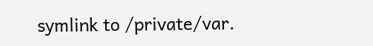symlink to /private/var.